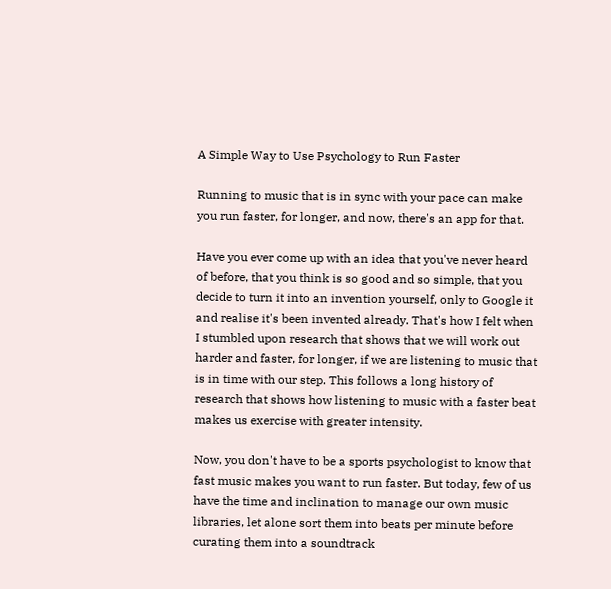A Simple Way to Use Psychology to Run Faster

Running to music that is in sync with your pace can make you run faster, for longer, and now, there's an app for that.

Have you ever come up with an idea that you've never heard of before, that you think is so good and so simple, that you decide to turn it into an invention yourself, only to Google it and realise it's been invented already. That's how I felt when I stumbled upon research that shows that we will work out harder and faster, for longer, if we are listening to music that is in time with our step. This follows a long history of research that shows how listening to music with a faster beat makes us exercise with greater intensity.

Now, you don't have to be a sports psychologist to know that fast music makes you want to run faster. But today, few of us have the time and inclination to manage our own music libraries, let alone sort them into beats per minute before curating them into a soundtrack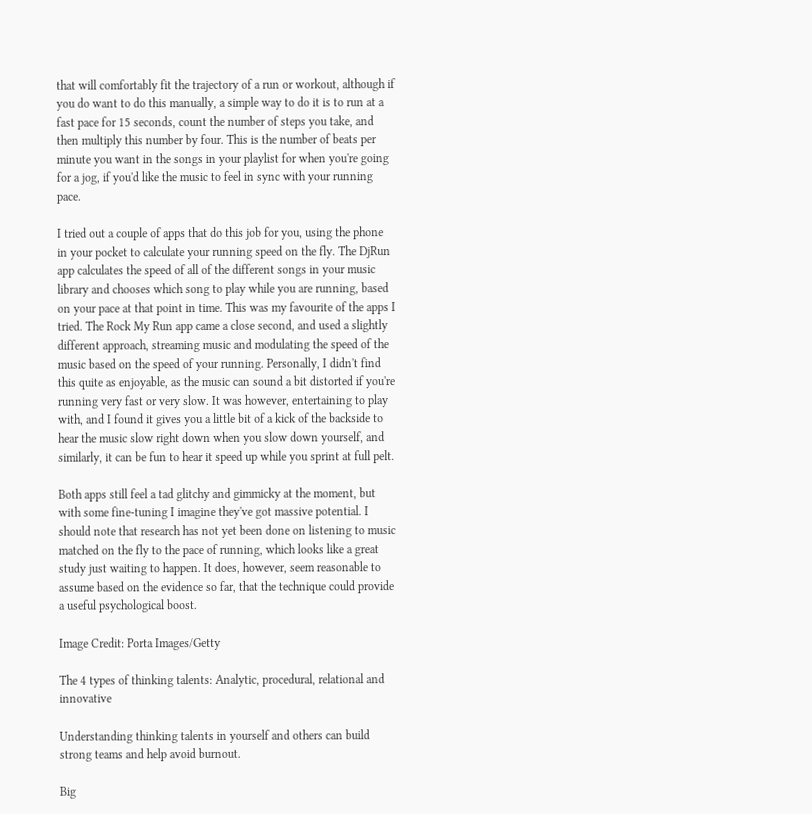that will comfortably fit the trajectory of a run or workout, although if you do want to do this manually, a simple way to do it is to run at a fast pace for 15 seconds, count the number of steps you take, and then multiply this number by four. This is the number of beats per minute you want in the songs in your playlist for when you're going for a jog, if you'd like the music to feel in sync with your running pace.

I tried out a couple of apps that do this job for you, using the phone in your pocket to calculate your running speed on the fly. The DjRun app calculates the speed of all of the different songs in your music library and chooses which song to play while you are running, based on your pace at that point in time. This was my favourite of the apps I tried. The Rock My Run app came a close second, and used a slightly different approach, streaming music and modulating the speed of the music based on the speed of your running. Personally, I didn't find this quite as enjoyable, as the music can sound a bit distorted if you're running very fast or very slow. It was however, entertaining to play with, and I found it gives you a little bit of a kick of the backside to hear the music slow right down when you slow down yourself, and similarly, it can be fun to hear it speed up while you sprint at full pelt.

Both apps still feel a tad glitchy and gimmicky at the moment, but with some fine-tuning I imagine they've got massive potential. I should note that research has not yet been done on listening to music matched on the fly to the pace of running, which looks like a great study just waiting to happen. It does, however, seem reasonable to assume based on the evidence so far, that the technique could provide a useful psychological boost.

Image Credit: Porta Images/Getty

The 4 types of thinking talents: Analytic, procedural, relational and innovative

Understanding thinking talents in yourself and others can build strong teams and help avoid burnout.

Big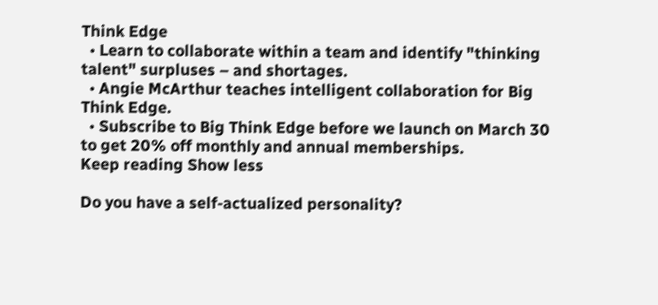Think Edge
  • Learn to collaborate within a team and identify "thinking talent" surpluses – and shortages.
  • Angie McArthur teaches intelligent collaboration for Big Think Edge.
  • Subscribe to Big Think Edge before we launch on March 30 to get 20% off monthly and annual memberships.
Keep reading Show less

Do you have a self-actualized personality?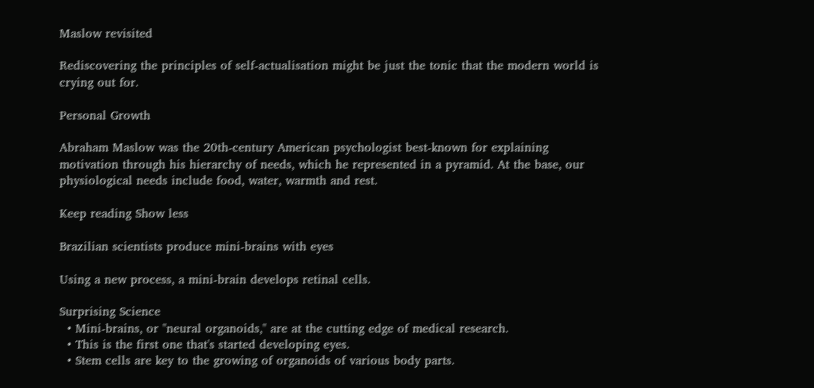Maslow revisited

Rediscovering the principles of self-actualisation might be just the tonic that the modern world is crying out for.

Personal Growth

Abraham Maslow was the 20th-century American psychologist best-known for explaining motivation through his hierarchy of needs, which he represented in a pyramid. At the base, our physiological needs include food, water, warmth and rest.

Keep reading Show less

Brazilian scientists produce mini-brains with eyes

Using a new process, a mini-brain develops retinal cells.

Surprising Science
  • Mini-brains, or "neural organoids," are at the cutting edge of medical research.
  • This is the first one that's started developing eyes.
  • Stem cells are key to the growing of organoids of various body parts.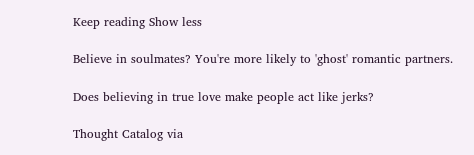Keep reading Show less

Believe in soulmates? You're more likely to 'ghost' romantic partners.

Does believing in true love make people act like jerks?

Thought Catalog via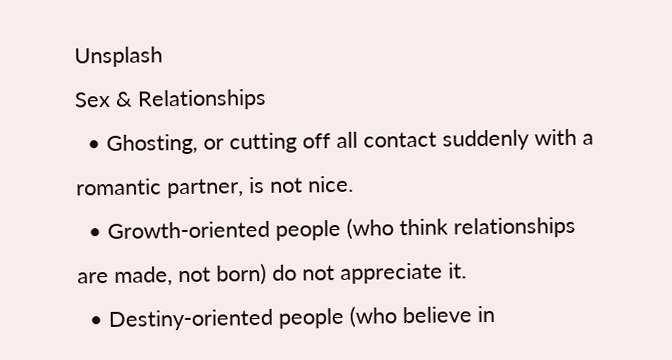Unsplash
Sex & Relationships
  • Ghosting, or cutting off all contact suddenly with a romantic partner, is not nice.
  • Growth-oriented people (who think relationships are made, not born) do not appreciate it.
  • Destiny-oriented people (who believe in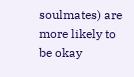soulmates) are more likely to be okay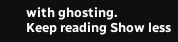with ghosting.
Keep reading Show less